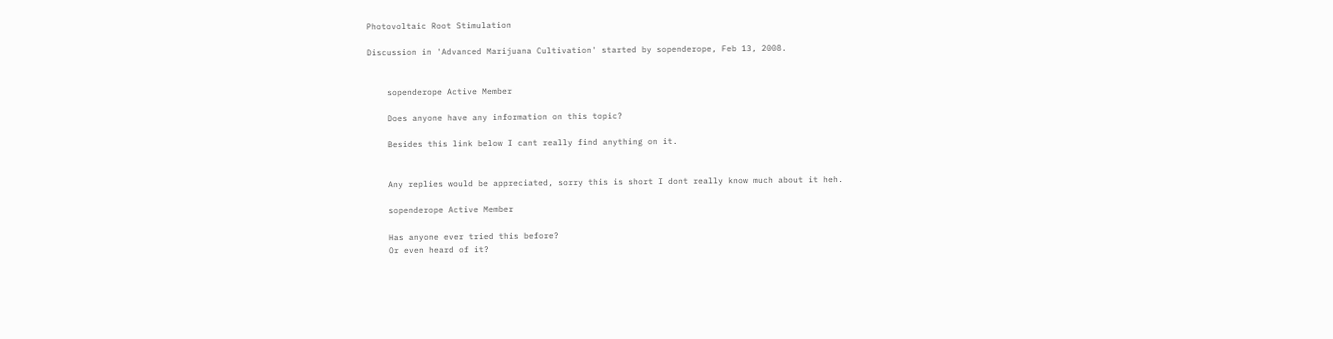Photovoltaic Root Stimulation

Discussion in 'Advanced Marijuana Cultivation' started by sopenderope, Feb 13, 2008.


    sopenderope Active Member

    Does anyone have any information on this topic?

    Besides this link below I cant really find anything on it.


    Any replies would be appreciated, sorry this is short I dont really know much about it heh.

    sopenderope Active Member

    Has anyone ever tried this before?
    Or even heard of it?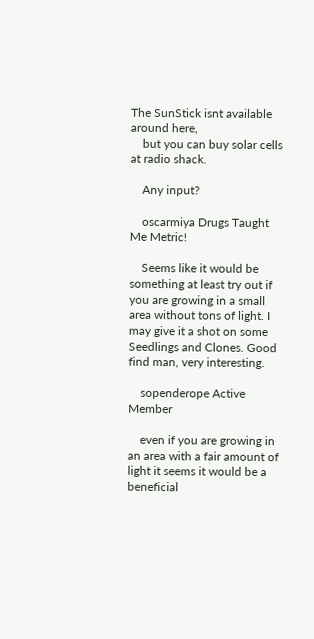The SunStick isnt available around here,
    but you can buy solar cells at radio shack.

    Any input?

    oscarmiya Drugs Taught Me Metric!

    Seems like it would be something at least try out if you are growing in a small area without tons of light. I may give it a shot on some Seedlings and Clones. Good find man, very interesting.

    sopenderope Active Member

    even if you are growing in an area with a fair amount of light it seems it would be a beneficial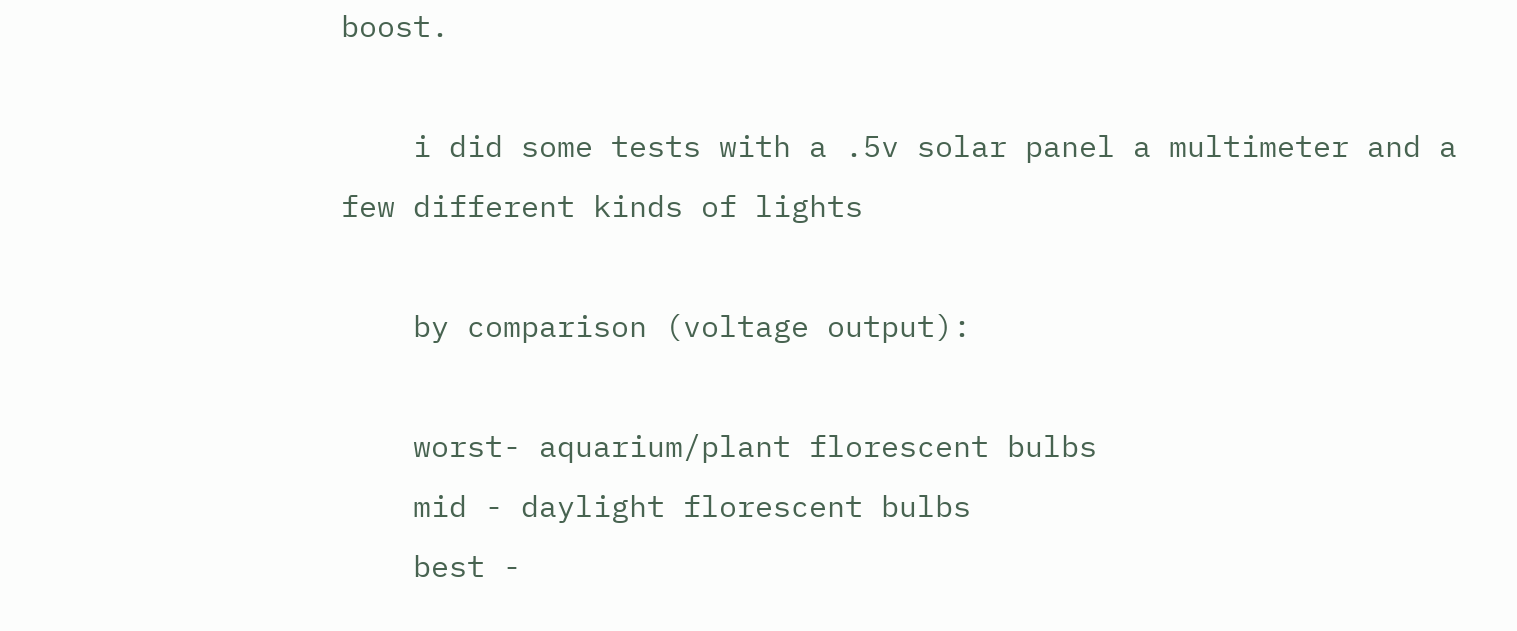boost.

    i did some tests with a .5v solar panel a multimeter and a few different kinds of lights

    by comparison (voltage output):

    worst- aquarium/plant florescent bulbs
    mid - daylight florescent bulbs
    best -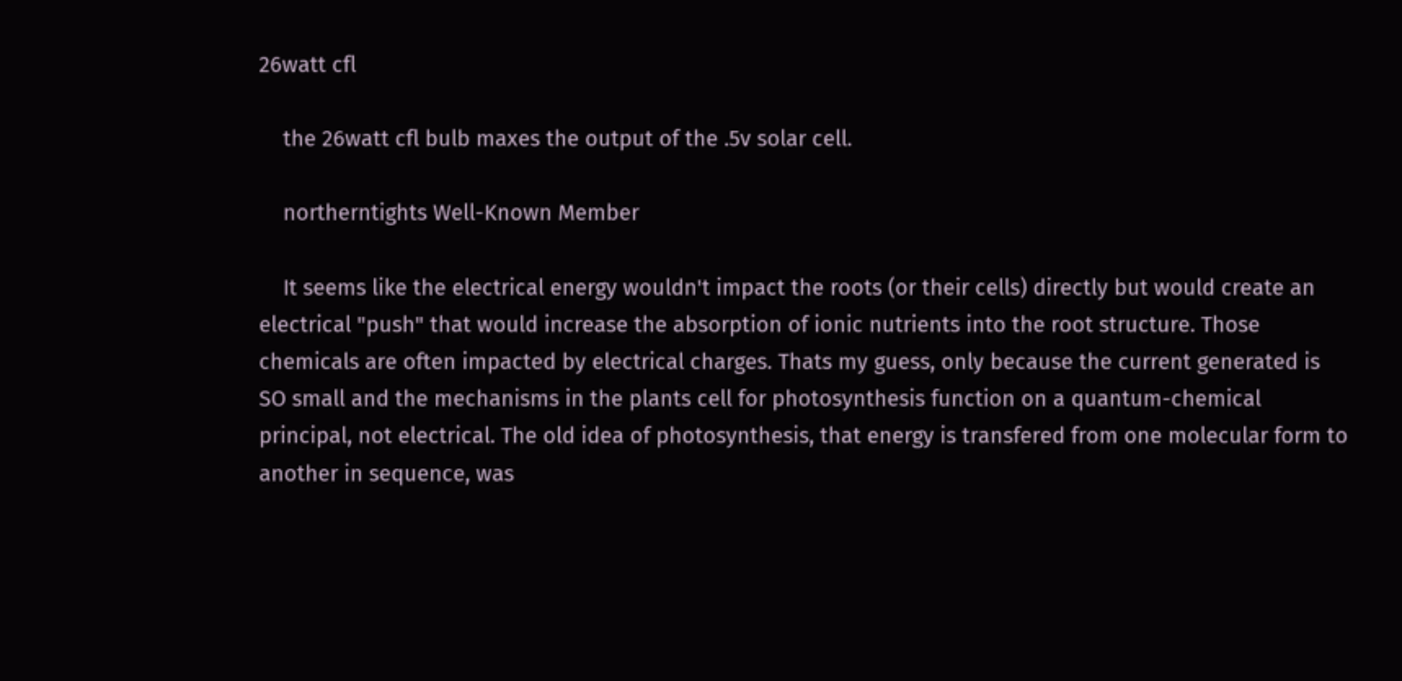26watt cfl

    the 26watt cfl bulb maxes the output of the .5v solar cell.

    northerntights Well-Known Member

    It seems like the electrical energy wouldn't impact the roots (or their cells) directly but would create an electrical "push" that would increase the absorption of ionic nutrients into the root structure. Those chemicals are often impacted by electrical charges. Thats my guess, only because the current generated is SO small and the mechanisms in the plants cell for photosynthesis function on a quantum-chemical principal, not electrical. The old idea of photosynthesis, that energy is transfered from one molecular form to another in sequence, was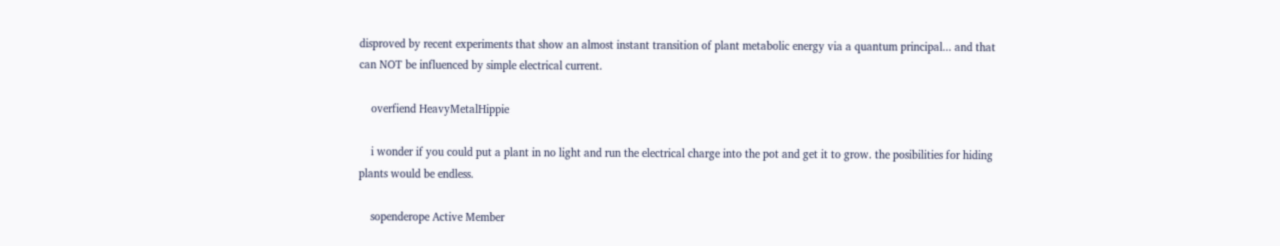disproved by recent experiments that show an almost instant transition of plant metabolic energy via a quantum principal... and that can NOT be influenced by simple electrical current.

    overfiend HeavyMetalHippie

    i wonder if you could put a plant in no light and run the electrical charge into the pot and get it to grow. the posibilities for hiding plants would be endless.

    sopenderope Active Member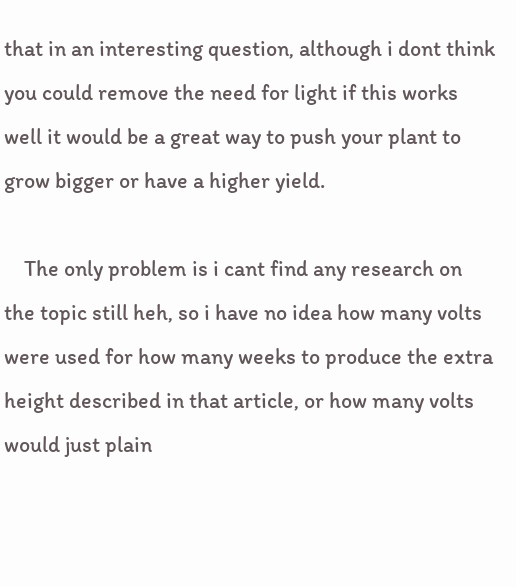that in an interesting question, although i dont think you could remove the need for light if this works well it would be a great way to push your plant to grow bigger or have a higher yield.

    The only problem is i cant find any research on the topic still heh, so i have no idea how many volts were used for how many weeks to produce the extra height described in that article, or how many volts would just plain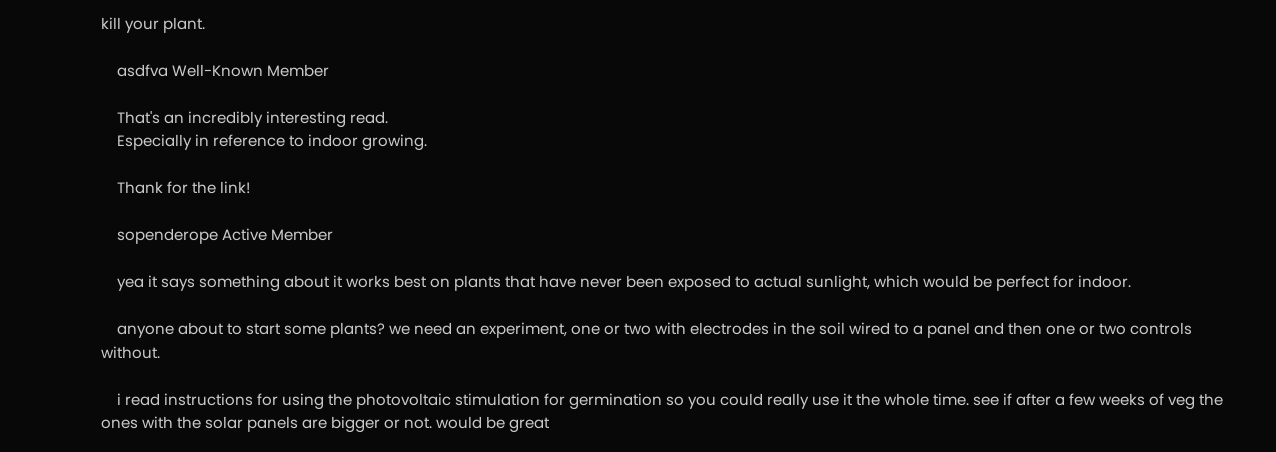kill your plant.

    asdfva Well-Known Member

    That's an incredibly interesting read.
    Especially in reference to indoor growing.

    Thank for the link!

    sopenderope Active Member

    yea it says something about it works best on plants that have never been exposed to actual sunlight, which would be perfect for indoor.

    anyone about to start some plants? we need an experiment, one or two with electrodes in the soil wired to a panel and then one or two controls without.

    i read instructions for using the photovoltaic stimulation for germination so you could really use it the whole time. see if after a few weeks of veg the ones with the solar panels are bigger or not. would be great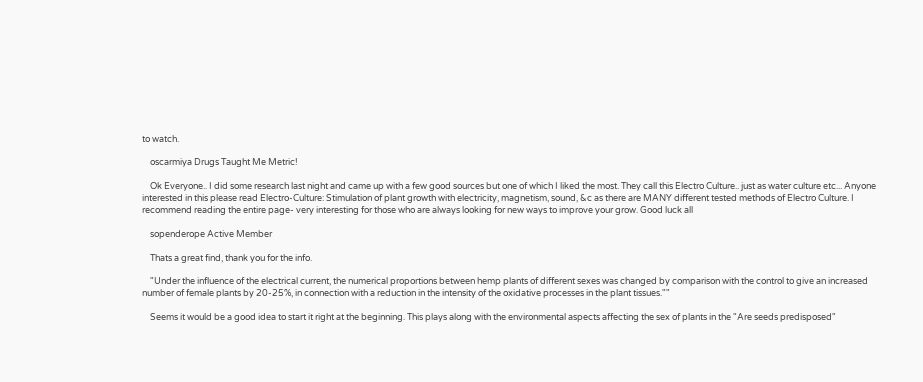to watch.

    oscarmiya Drugs Taught Me Metric!

    Ok Everyone.. I did some research last night and came up with a few good sources but one of which I liked the most. They call this Electro Culture.. just as water culture etc... Anyone interested in this please read Electro-Culture: Stimulation of plant growth with electricity, magnetism, sound, &c as there are MANY different tested methods of Electro Culture. I recommend reading the entire page- very interesting for those who are always looking for new ways to improve your grow. Good luck all

    sopenderope Active Member

    Thats a great find, thank you for the info.

    "Under the influence of the electrical current, the numerical proportions between hemp plants of different sexes was changed by comparison with the control to give an increased number of female plants by 20-25%, in connection with a reduction in the intensity of the oxidative processes in the plant tissues.""

    Seems it would be a good idea to start it right at the beginning. This plays along with the environmental aspects affecting the sex of plants in the "Are seeds predisposed"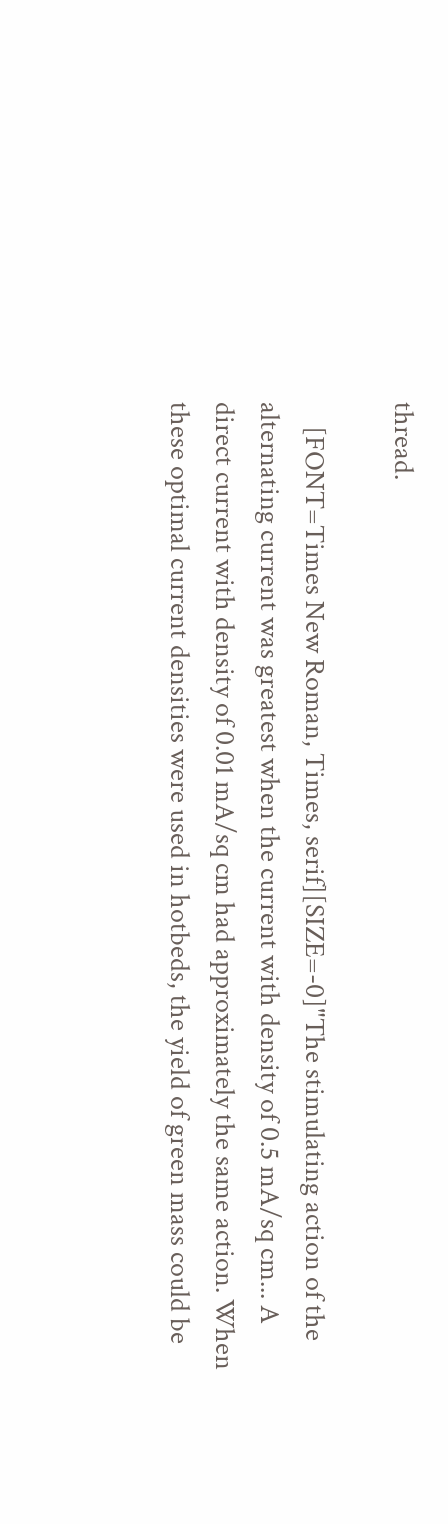thread.

    [FONT=Times New Roman, Times, serif][SIZE=-0]"The stimulating action of the alternating current was greatest when the current with density of 0.5 mA/sq cm... A direct current with density of 0.01 mA/sq cm had approximately the same action. When these optimal current densities were used in hotbeds, the yield of green mass could be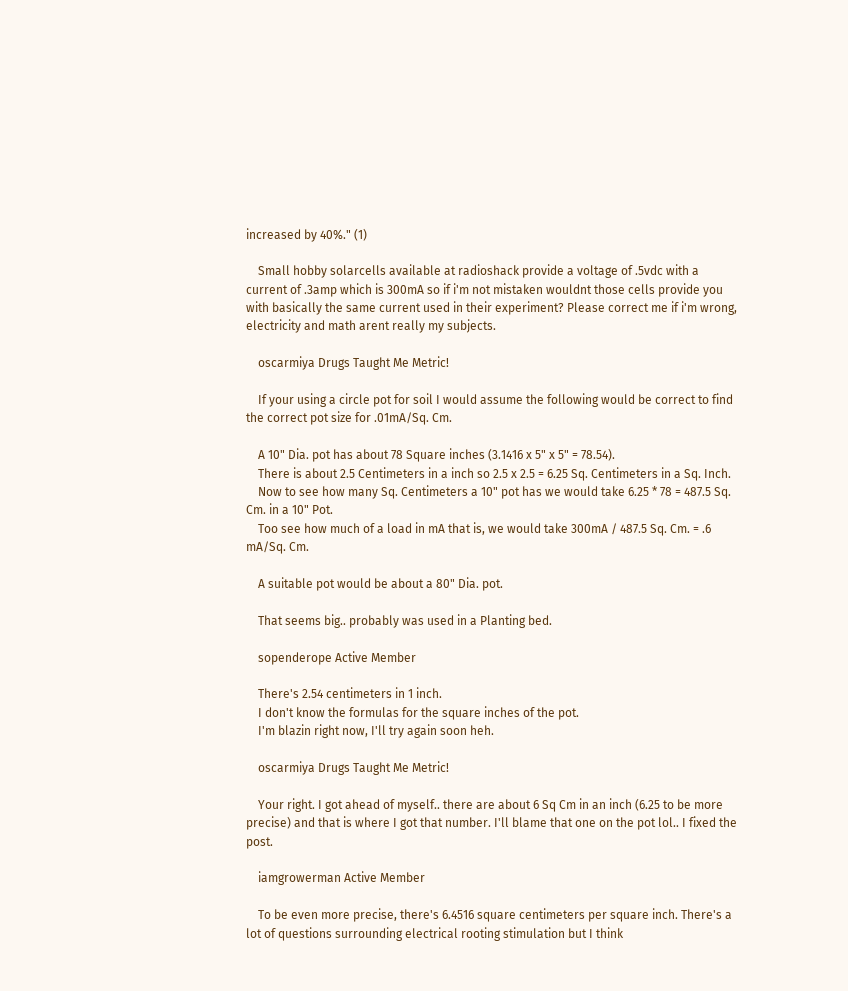increased by 40%." (1)

    Small hobby solarcells available at radioshack provide a voltage of .5vdc with a current of .3amp which is 300mA so if i'm not mistaken wouldnt those cells provide you with basically the same current used in their experiment? Please correct me if i'm wrong, electricity and math arent really my subjects.

    oscarmiya Drugs Taught Me Metric!

    If your using a circle pot for soil I would assume the following would be correct to find the correct pot size for .01mA/Sq. Cm.

    A 10" Dia. pot has about 78 Square inches (3.1416 x 5" x 5" = 78.54).
    There is about 2.5 Centimeters in a inch so 2.5 x 2.5 = 6.25 Sq. Centimeters in a Sq. Inch.
    Now to see how many Sq. Centimeters a 10" pot has we would take 6.25 * 78 = 487.5 Sq. Cm. in a 10" Pot.
    Too see how much of a load in mA that is, we would take 300mA / 487.5 Sq. Cm. = .6 mA/Sq. Cm.

    A suitable pot would be about a 80" Dia. pot.

    That seems big.. probably was used in a Planting bed.

    sopenderope Active Member

    There's 2.54 centimeters in 1 inch.
    I don't know the formulas for the square inches of the pot.
    I'm blazin right now, I'll try again soon heh.

    oscarmiya Drugs Taught Me Metric!

    Your right. I got ahead of myself.. there are about 6 Sq Cm in an inch (6.25 to be more precise) and that is where I got that number. I'll blame that one on the pot lol.. I fixed the post.

    iamgrowerman Active Member

    To be even more precise, there's 6.4516 square centimeters per square inch. There's a lot of questions surrounding electrical rooting stimulation but I think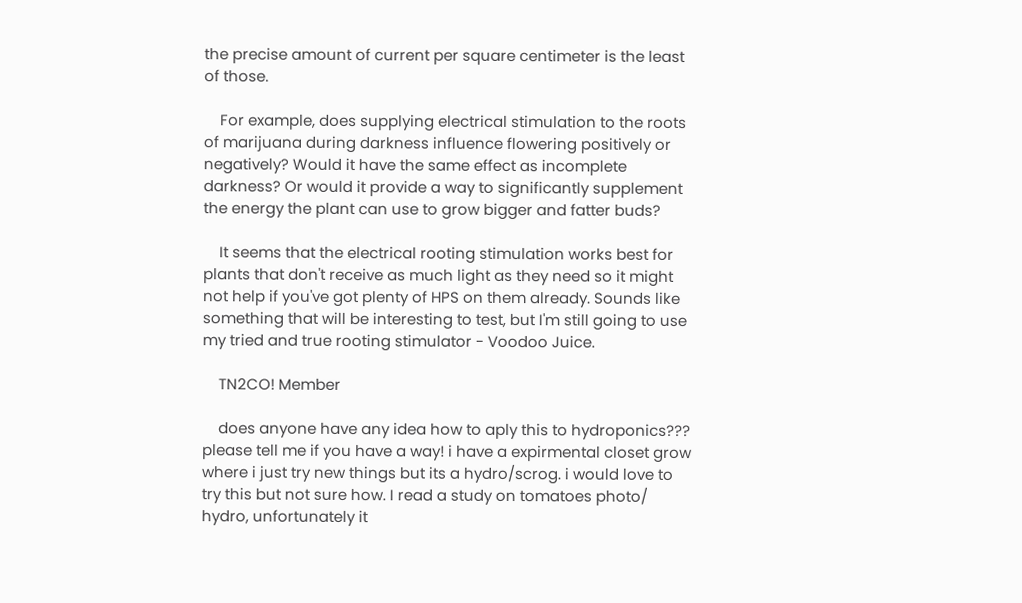the precise amount of current per square centimeter is the least of those.

    For example, does supplying electrical stimulation to the roots of marijuana during darkness influence flowering positively or negatively? Would it have the same effect as incomplete darkness? Or would it provide a way to significantly supplement the energy the plant can use to grow bigger and fatter buds?

    It seems that the electrical rooting stimulation works best for plants that don't receive as much light as they need so it might not help if you've got plenty of HPS on them already. Sounds like something that will be interesting to test, but I'm still going to use my tried and true rooting stimulator - Voodoo Juice.

    TN2CO! Member

    does anyone have any idea how to aply this to hydroponics??? please tell me if you have a way! i have a expirmental closet grow where i just try new things but its a hydro/scrog. i would love to try this but not sure how. I read a study on tomatoes photo/ hydro, unfortunately it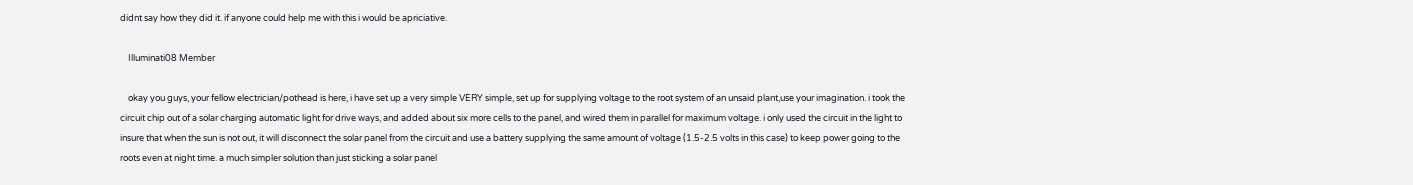didnt say how they did it. if anyone could help me with this i would be apriciative.

    Illuminati08 Member

    okay you guys, your fellow electrician/pothead is here, i have set up a very simple VERY simple, set up for supplying voltage to the root system of an unsaid plant,use your imagination. i took the circuit chip out of a solar charging automatic light for drive ways, and added about six more cells to the panel, and wired them in parallel for maximum voltage. i only used the circuit in the light to insure that when the sun is not out, it will disconnect the solar panel from the circuit and use a battery supplying the same amount of voltage (1.5-2.5 volts in this case) to keep power going to the roots even at night time. a much simpler solution than just sticking a solar panel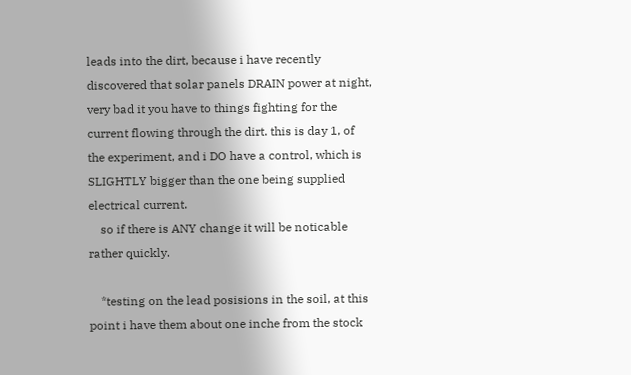leads into the dirt, because i have recently discovered that solar panels DRAIN power at night, very bad it you have to things fighting for the current flowing through the dirt. this is day 1, of the experiment, and i DO have a control, which is SLIGHTLY bigger than the one being supplied electrical current.
    so if there is ANY change it will be noticable rather quickly.

    *testing on the lead posisions in the soil, at this point i have them about one inche from the stock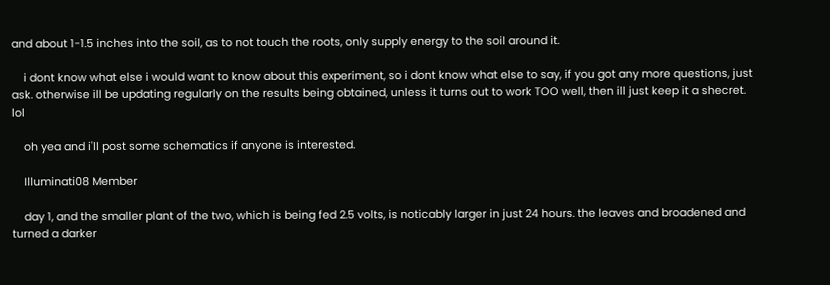and about 1-1.5 inches into the soil, as to not touch the roots, only supply energy to the soil around it.

    i dont know what else i would want to know about this experiment, so i dont know what else to say, if you got any more questions, just ask. otherwise ill be updating regularly on the results being obtained, unless it turns out to work TOO well, then ill just keep it a shecret. lol

    oh yea and i'll post some schematics if anyone is interested.

    Illuminati08 Member

    day 1, and the smaller plant of the two, which is being fed 2.5 volts, is noticably larger in just 24 hours. the leaves and broadened and turned a darker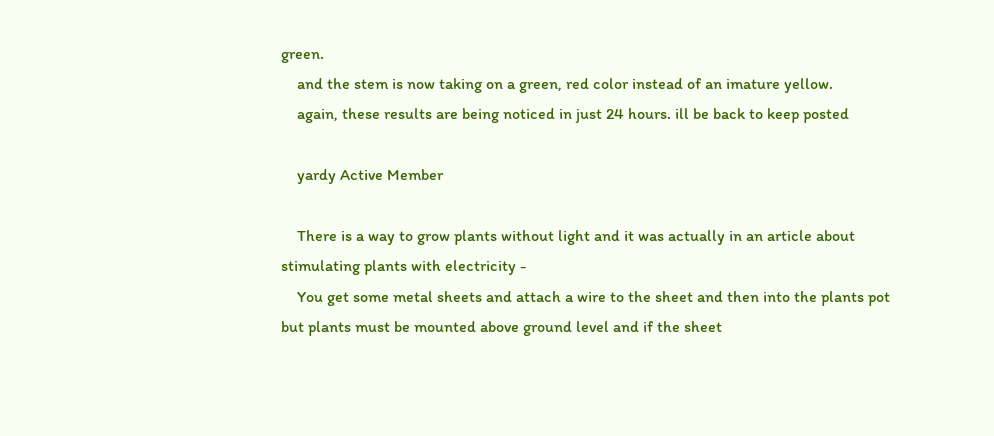green.
    and the stem is now taking on a green, red color instead of an imature yellow.
    again, these results are being noticed in just 24 hours. ill be back to keep posted

    yardy Active Member

    There is a way to grow plants without light and it was actually in an article about stimulating plants with electricity -
    You get some metal sheets and attach a wire to the sheet and then into the plants pot but plants must be mounted above ground level and if the sheet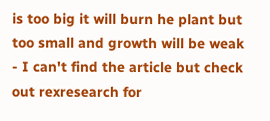is too big it will burn he plant but too small and growth will be weak - I can't find the article but check out rexresearch for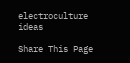electroculture ideas

Share This Page